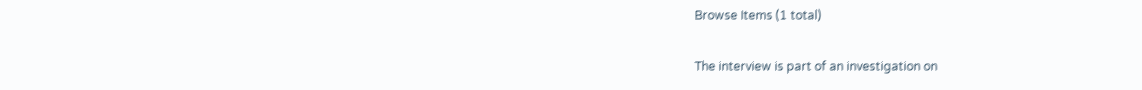Browse Items (1 total)

The interview is part of an investigation on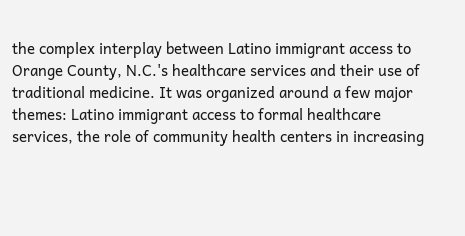the complex interplay between Latino immigrant access to Orange County, N.C.'s healthcare services and their use of traditional medicine. It was organized around a few major themes: Latino immigrant access to formal healthcare services, the role of community health centers in increasing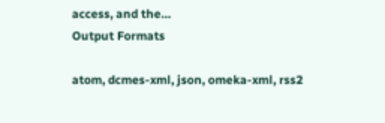access, and the…
Output Formats

atom, dcmes-xml, json, omeka-xml, rss2